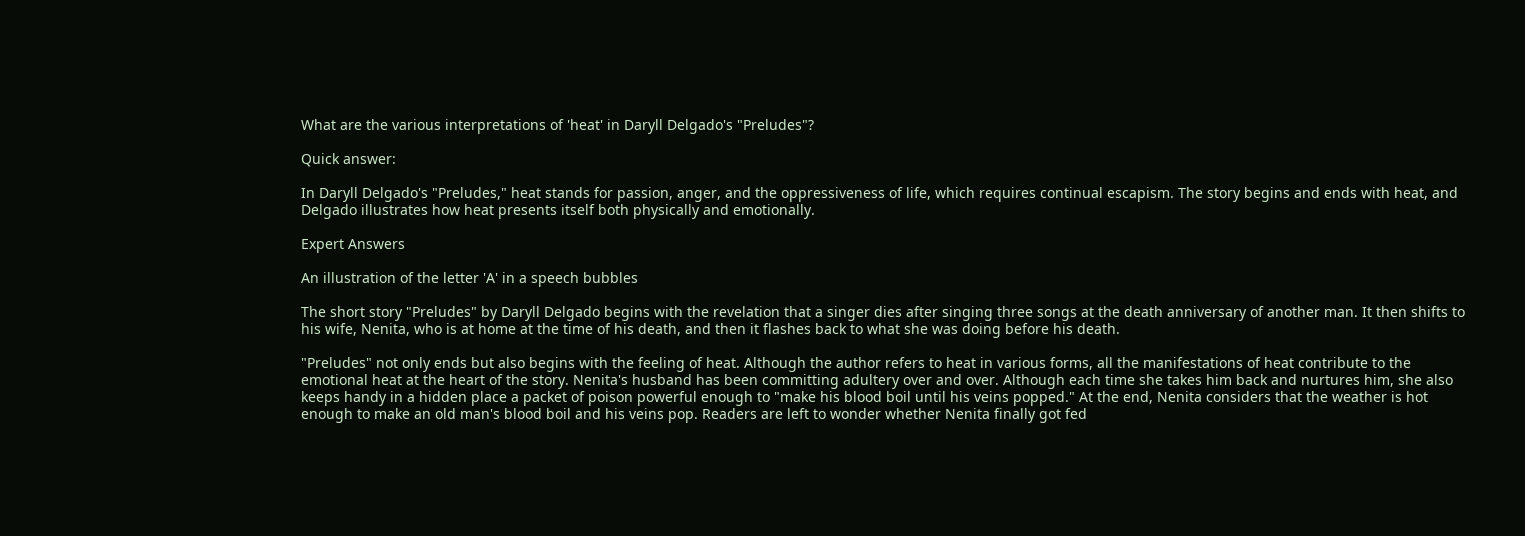What are the various interpretations of 'heat' in Daryll Delgado's "Preludes"?

Quick answer:

In Daryll Delgado's "Preludes," heat stands for passion, anger, and the oppressiveness of life, which requires continual escapism. The story begins and ends with heat, and Delgado illustrates how heat presents itself both physically and emotionally.

Expert Answers

An illustration of the letter 'A' in a speech bubbles

The short story "Preludes" by Daryll Delgado begins with the revelation that a singer dies after singing three songs at the death anniversary of another man. It then shifts to his wife, Nenita, who is at home at the time of his death, and then it flashes back to what she was doing before his death.

"Preludes" not only ends but also begins with the feeling of heat. Although the author refers to heat in various forms, all the manifestations of heat contribute to the emotional heat at the heart of the story. Nenita's husband has been committing adultery over and over. Although each time she takes him back and nurtures him, she also keeps handy in a hidden place a packet of poison powerful enough to "make his blood boil until his veins popped." At the end, Nenita considers that the weather is hot enough to make an old man's blood boil and his veins pop. Readers are left to wonder whether Nenita finally got fed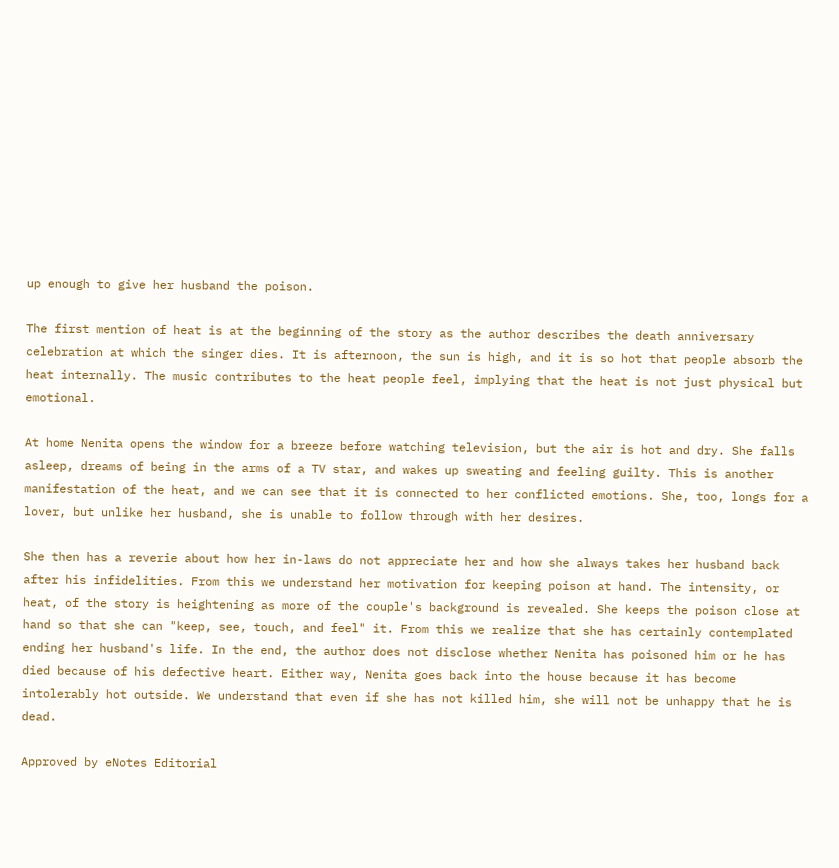up enough to give her husband the poison.

The first mention of heat is at the beginning of the story as the author describes the death anniversary celebration at which the singer dies. It is afternoon, the sun is high, and it is so hot that people absorb the heat internally. The music contributes to the heat people feel, implying that the heat is not just physical but emotional.

At home Nenita opens the window for a breeze before watching television, but the air is hot and dry. She falls asleep, dreams of being in the arms of a TV star, and wakes up sweating and feeling guilty. This is another manifestation of the heat, and we can see that it is connected to her conflicted emotions. She, too, longs for a lover, but unlike her husband, she is unable to follow through with her desires.

She then has a reverie about how her in-laws do not appreciate her and how she always takes her husband back after his infidelities. From this we understand her motivation for keeping poison at hand. The intensity, or heat, of the story is heightening as more of the couple's background is revealed. She keeps the poison close at hand so that she can "keep, see, touch, and feel" it. From this we realize that she has certainly contemplated ending her husband's life. In the end, the author does not disclose whether Nenita has poisoned him or he has died because of his defective heart. Either way, Nenita goes back into the house because it has become intolerably hot outside. We understand that even if she has not killed him, she will not be unhappy that he is dead.

Approved by eNotes Editorial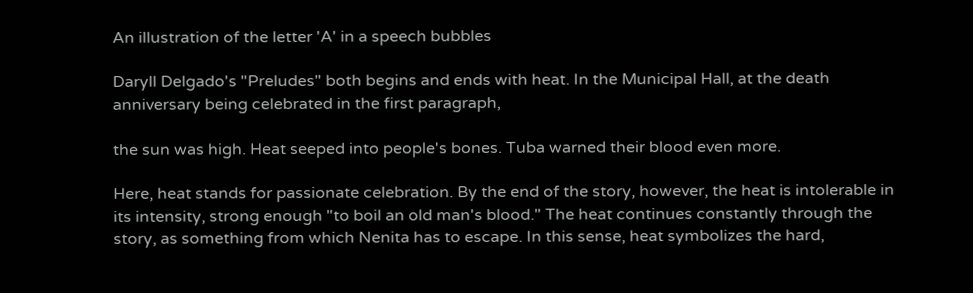An illustration of the letter 'A' in a speech bubbles

Daryll Delgado's "Preludes" both begins and ends with heat. In the Municipal Hall, at the death anniversary being celebrated in the first paragraph,

the sun was high. Heat seeped into people's bones. Tuba warned their blood even more.

Here, heat stands for passionate celebration. By the end of the story, however, the heat is intolerable in its intensity, strong enough "to boil an old man's blood." The heat continues constantly through the story, as something from which Nenita has to escape. In this sense, heat symbolizes the hard,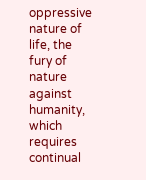oppressive nature of life, the fury of nature against humanity, which requires continual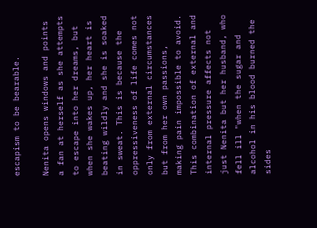escapism to be bearable.

Nenita opens windows and points a fan at herself as she attempts to escape into her dreams, but when she wakes up, her heart is beating wildly and she is soaked in sweat. This is because the oppressiveness of life comes not only from external circumstances but from her own passions, making pain impossible to avoid. This combination of external and internal pressure affects not just Nenita but her husband, who fell ill "when the sugar and alcohol in his blood burned the sides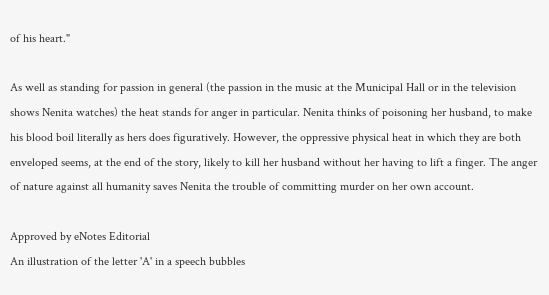of his heart."

As well as standing for passion in general (the passion in the music at the Municipal Hall or in the television shows Nenita watches) the heat stands for anger in particular. Nenita thinks of poisoning her husband, to make his blood boil literally as hers does figuratively. However, the oppressive physical heat in which they are both enveloped seems, at the end of the story, likely to kill her husband without her having to lift a finger. The anger of nature against all humanity saves Nenita the trouble of committing murder on her own account.

Approved by eNotes Editorial
An illustration of the letter 'A' in a speech bubbles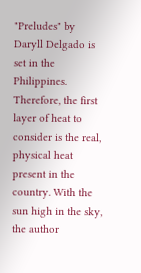"Preludes" by Daryll Delgado is set in the Philippines. Therefore, the first layer of heat to consider is the real, physical heat present in the country. With the sun high in the sky, the author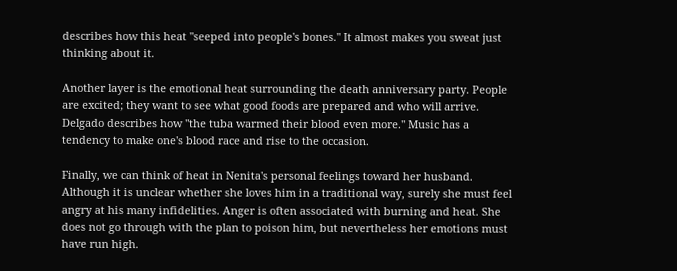describes how this heat "seeped into people's bones." It almost makes you sweat just thinking about it.

Another layer is the emotional heat surrounding the death anniversary party. People are excited; they want to see what good foods are prepared and who will arrive. Delgado describes how "the tuba warmed their blood even more." Music has a tendency to make one's blood race and rise to the occasion.

Finally, we can think of heat in Nenita's personal feelings toward her husband. Although it is unclear whether she loves him in a traditional way, surely she must feel angry at his many infidelities. Anger is often associated with burning and heat. She does not go through with the plan to poison him, but nevertheless her emotions must have run high.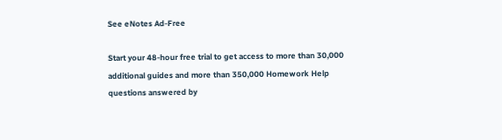See eNotes Ad-Free

Start your 48-hour free trial to get access to more than 30,000 additional guides and more than 350,000 Homework Help questions answered by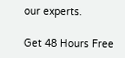our experts.

Get 48 Hours Free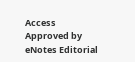Access
Approved by eNotes Editorial